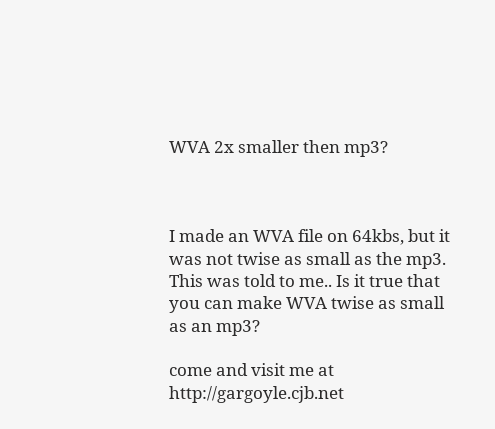WVA 2x smaller then mp3?



I made an WVA file on 64kbs, but it was not twise as small as the mp3. This was told to me.. Is it true that you can make WVA twise as small as an mp3?

come and visit me at
http://gargoyle.cjb.net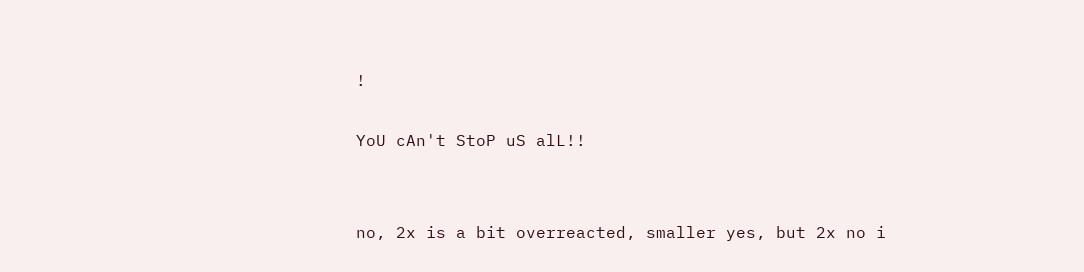!

YoU cAn't StoP uS alL!!


no, 2x is a bit overreacted, smaller yes, but 2x no i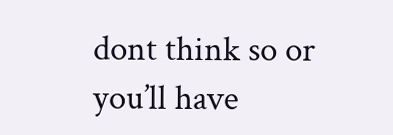dont think so or you’ll have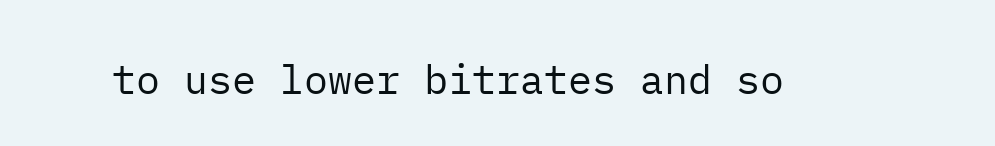to use lower bitrates and so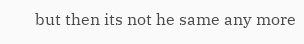but then its not he same any more